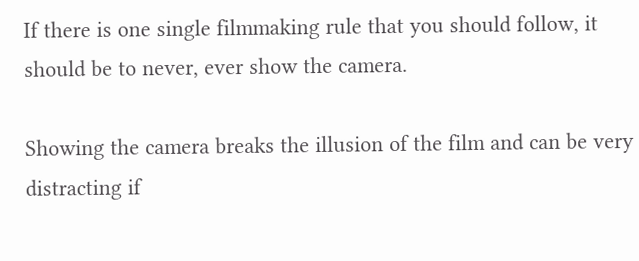If there is one single filmmaking rule that you should follow, it should be to never, ever show the camera.

Showing the camera breaks the illusion of the film and can be very distracting if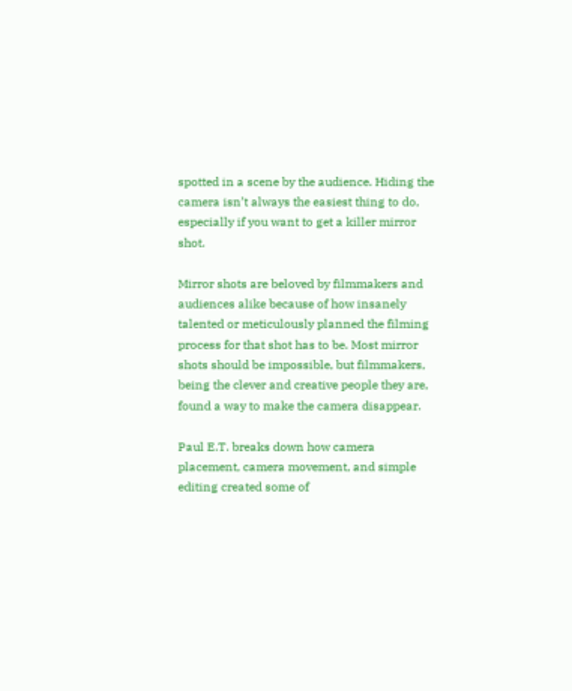spotted in a scene by the audience. Hiding the camera isn’t always the easiest thing to do, especially if you want to get a killer mirror shot.

Mirror shots are beloved by filmmakers and audiences alike because of how insanely talented or meticulously planned the filming process for that shot has to be. Most mirror shots should be impossible, but filmmakers, being the clever and creative people they are, found a way to make the camera disappear.

Paul E.T. breaks down how camera placement, camera movement, and simple editing created some of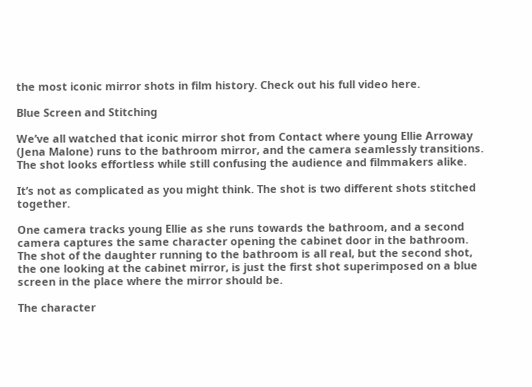the most iconic mirror shots in film history. Check out his full video here.

Blue Screen and Stitching

We’ve all watched that iconic mirror shot from Contact where young Ellie Arroway (Jena Malone) runs to the bathroom mirror, and the camera seamlessly transitions. The shot looks effortless while still confusing the audience and filmmakers alike.

It’s not as complicated as you might think. The shot is two different shots stitched together.

One camera tracks young Ellie as she runs towards the bathroom, and a second camera captures the same character opening the cabinet door in the bathroom. The shot of the daughter running to the bathroom is all real, but the second shot, the one looking at the cabinet mirror, is just the first shot superimposed on a blue screen in the place where the mirror should be.

The character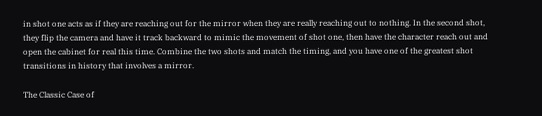in shot one acts as if they are reaching out for the mirror when they are really reaching out to nothing. In the second shot, they flip the camera and have it track backward to mimic the movement of shot one, then have the character reach out and open the cabinet for real this time. Combine the two shots and match the timing, and you have one of the greatest shot transitions in history that involves a mirror.

The Classic Case of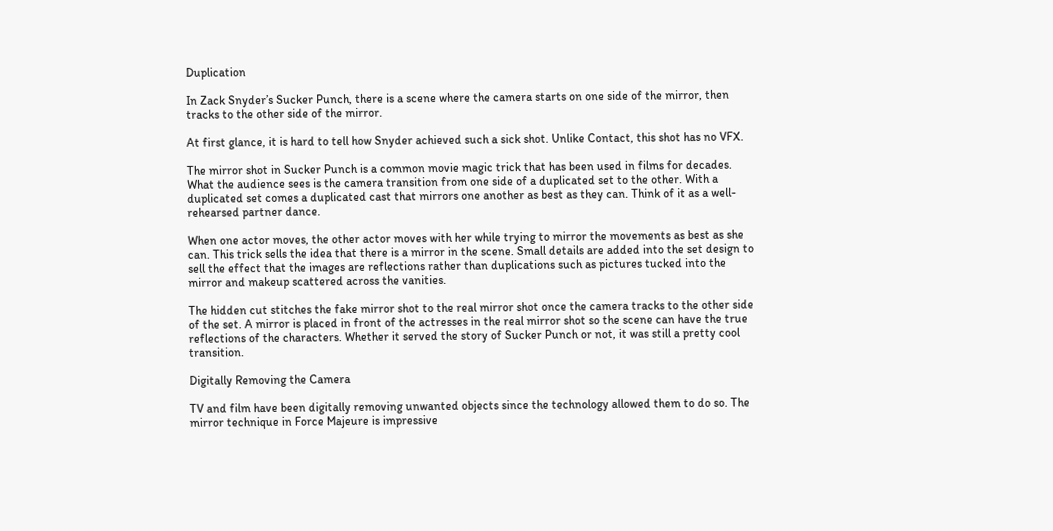Duplication

In Zack Snyder’s Sucker Punch, there is a scene where the camera starts on one side of the mirror, then tracks to the other side of the mirror.

At first glance, it is hard to tell how Snyder achieved such a sick shot. Unlike Contact, this shot has no VFX.

The mirror shot in Sucker Punch is a common movie magic trick that has been used in films for decades. What the audience sees is the camera transition from one side of a duplicated set to the other. With a duplicated set comes a duplicated cast that mirrors one another as best as they can. Think of it as a well-rehearsed partner dance.

When one actor moves, the other actor moves with her while trying to mirror the movements as best as she can. This trick sells the idea that there is a mirror in the scene. Small details are added into the set design to sell the effect that the images are reflections rather than duplications such as pictures tucked into the mirror and makeup scattered across the vanities.

The hidden cut stitches the fake mirror shot to the real mirror shot once the camera tracks to the other side of the set. A mirror is placed in front of the actresses in the real mirror shot so the scene can have the true reflections of the characters. Whether it served the story of Sucker Punch or not, it was still a pretty cool transition.

Digitally Removing the Camera

TV and film have been digitally removing unwanted objects since the technology allowed them to do so. The mirror technique in Force Majeure is impressive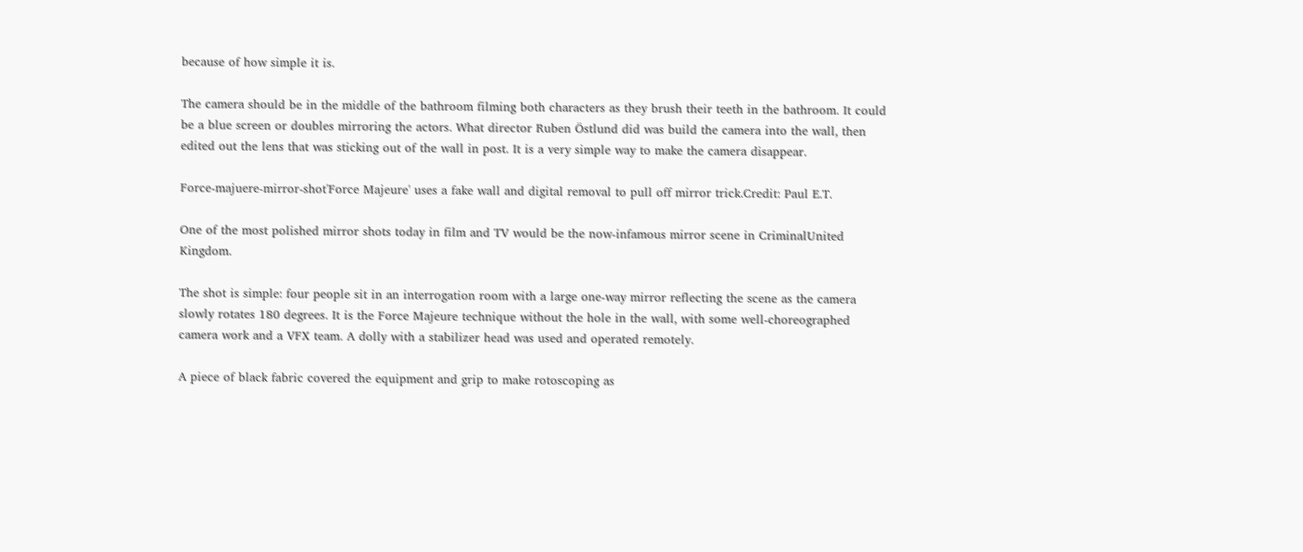because of how simple it is.

The camera should be in the middle of the bathroom filming both characters as they brush their teeth in the bathroom. It could be a blue screen or doubles mirroring the actors. What director Ruben Östlund did was build the camera into the wall, then edited out the lens that was sticking out of the wall in post. It is a very simple way to make the camera disappear.

Force-majuere-mirror-shot'Force Majeure' uses a fake wall and digital removal to pull off mirror trick.Credit: Paul E.T.

One of the most polished mirror shots today in film and TV would be the now-infamous mirror scene in CriminalUnited Kingdom.

The shot is simple: four people sit in an interrogation room with a large one-way mirror reflecting the scene as the camera slowly rotates 180 degrees. It is the Force Majeure technique without the hole in the wall, with some well-choreographed camera work and a VFX team. A dolly with a stabilizer head was used and operated remotely.

A piece of black fabric covered the equipment and grip to make rotoscoping as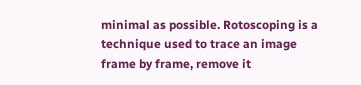minimal as possible. Rotoscoping is a technique used to trace an image frame by frame, remove it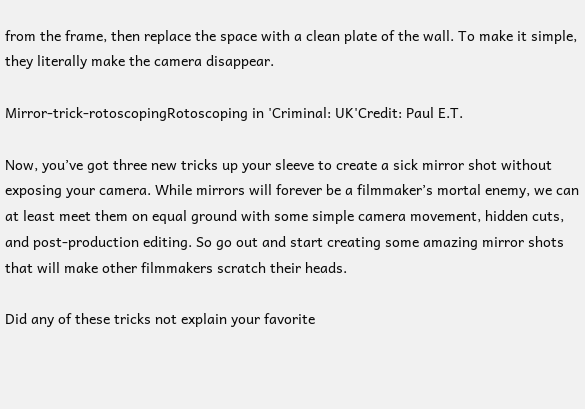from the frame, then replace the space with a clean plate of the wall. To make it simple, they literally make the camera disappear.

Mirror-trick-rotoscopingRotoscoping in 'Criminal: UK'Credit: Paul E.T.

Now, you’ve got three new tricks up your sleeve to create a sick mirror shot without exposing your camera. While mirrors will forever be a filmmaker’s mortal enemy, we can at least meet them on equal ground with some simple camera movement, hidden cuts, and post-production editing. So go out and start creating some amazing mirror shots that will make other filmmakers scratch their heads.

Did any of these tricks not explain your favorite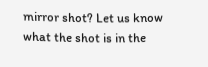mirror shot? Let us know what the shot is in the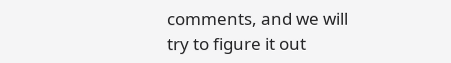comments, and we will try to figure it out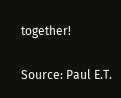together!

Source: Paul E.T.